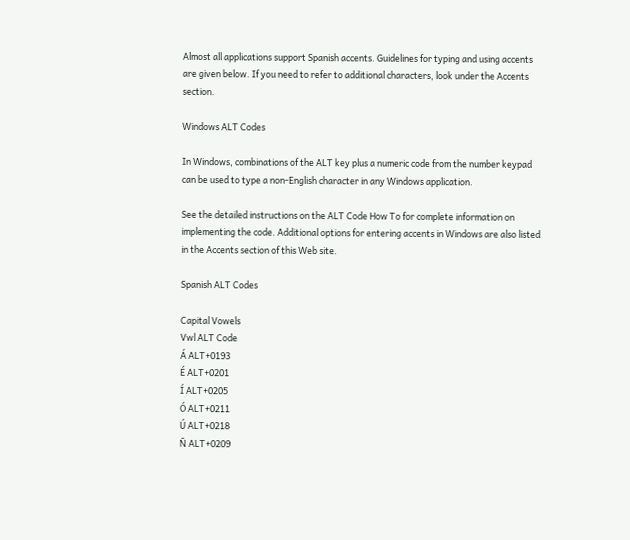Almost all applications support Spanish accents. Guidelines for typing and using accents are given below. If you need to refer to additional characters, look under the Accents section.

Windows ALT Codes

In Windows, combinations of the ALT key plus a numeric code from the number keypad can be used to type a non-English character in any Windows application.

See the detailed instructions on the ALT Code How To for complete information on implementing the code. Additional options for entering accents in Windows are also listed in the Accents section of this Web site.

Spanish ALT Codes

Capital Vowels
Vwl ALT Code
Á ALT+0193
É ALT+0201
Í ALT+0205
Ó ALT+0211
Ú ALT+0218
Ñ ALT+0209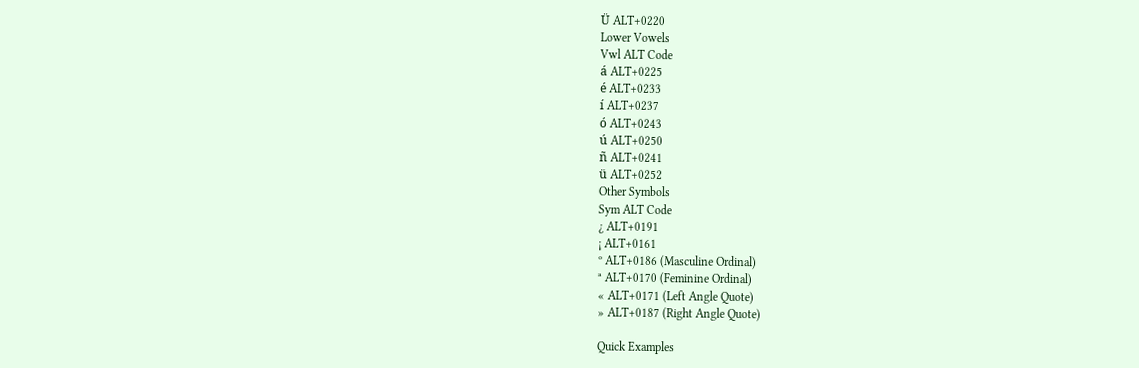Ü ALT+0220
Lower Vowels
Vwl ALT Code
á ALT+0225
é ALT+0233
í ALT+0237
ó ALT+0243
ú ALT+0250
ñ ALT+0241
ü ALT+0252
Other Symbols
Sym ALT Code
¿ ALT+0191
¡ ALT+0161
º ALT+0186 (Masculine Ordinal)
ª ALT+0170 (Feminine Ordinal)
« ALT+0171 (Left Angle Quote)
» ALT+0187 (Right Angle Quote)

Quick Examples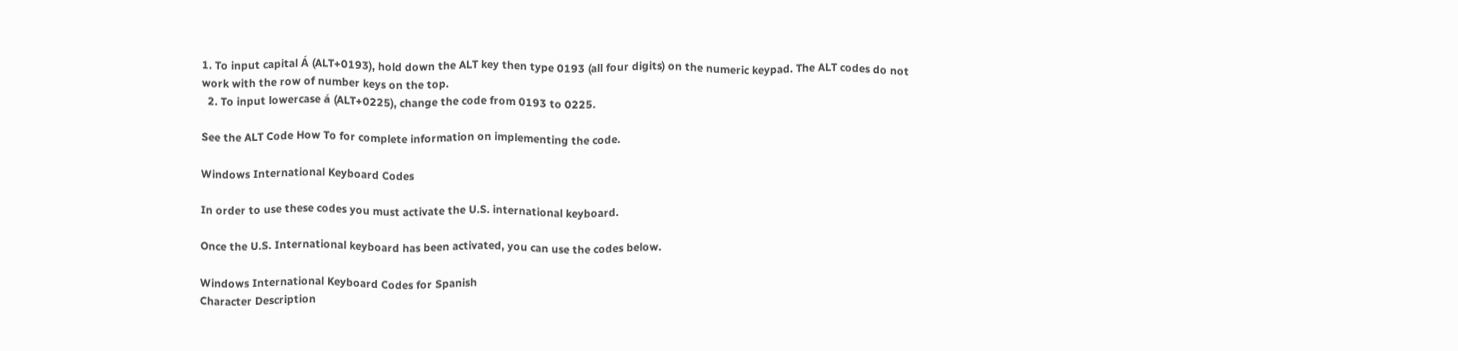1. To input capital Á (ALT+0193), hold down the ALT key then type 0193 (all four digits) on the numeric keypad. The ALT codes do not work with the row of number keys on the top.
  2. To input lowercase á (ALT+0225), change the code from 0193 to 0225.

See the ALT Code How To for complete information on implementing the code.

Windows International Keyboard Codes

In order to use these codes you must activate the U.S. international keyboard.

Once the U.S. International keyboard has been activated, you can use the codes below.

Windows International Keyboard Codes for Spanish
Character Description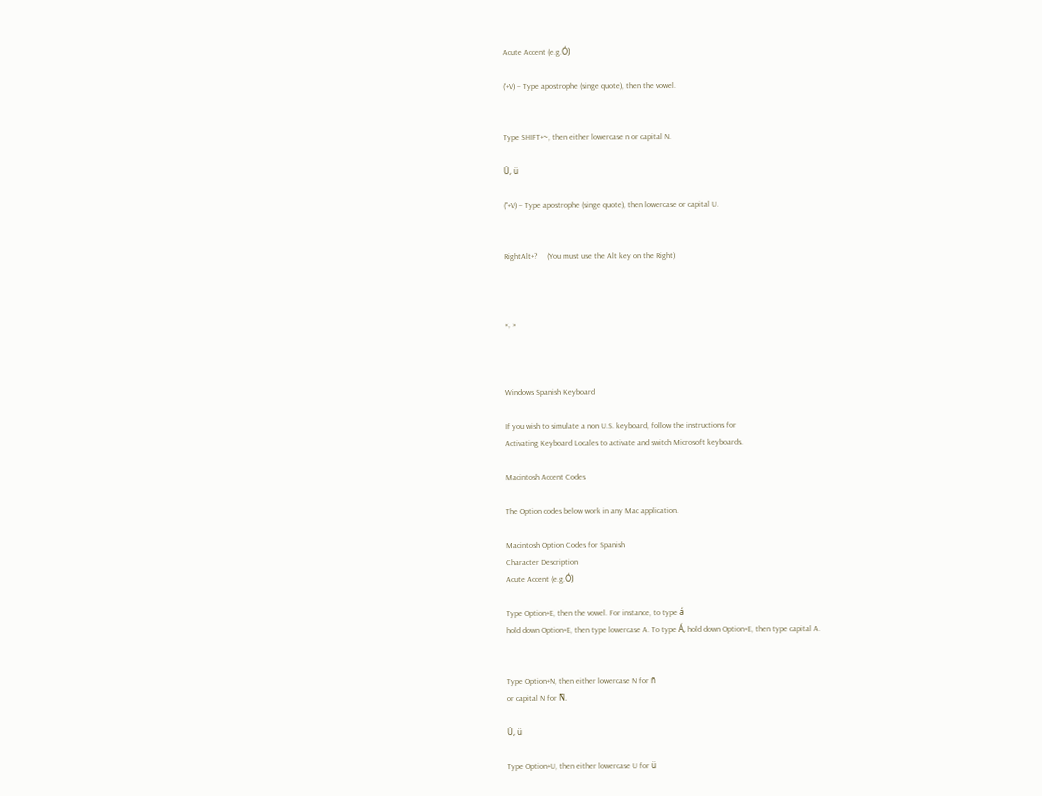Acute Accent (e.g.Ó)

(‘+V) – Type apostrophe (singe quote), then the vowel.


Type SHIFT+~, then either lowercase n or capital N.

Ü, ü

("+V) – Type apostrophe (singe quote), then lowercase or capital U.


RightAlt+?     (You must use the Alt key on the Right)



«, »



Windows Spanish Keyboard

If you wish to simulate a non U.S. keyboard, follow the instructions for
Activating Keyboard Locales to activate and switch Microsoft keyboards.

Macintosh Accent Codes

The Option codes below work in any Mac application.

Macintosh Option Codes for Spanish
Character Description
Acute Accent (e.g.Ó)

Type Option+E, then the vowel. For instance, to type á
hold down Option+E, then type lowercase A. To type Á, hold down Option+E, then type capital A.


Type Option+N, then either lowercase N for ñ
or capital N for Ñ.

Ü, ü

Type Option+U, then either lowercase U for ü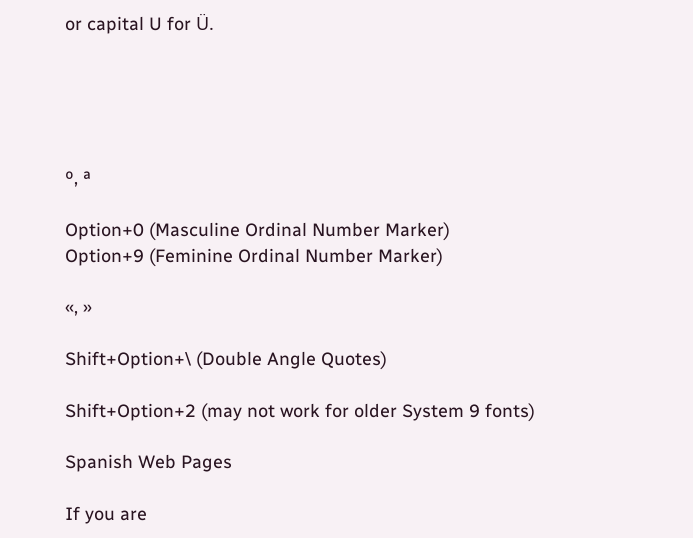or capital U for Ü.





º, ª

Option+0 (Masculine Ordinal Number Marker)
Option+9 (Feminine Ordinal Number Marker)

«, »

Shift+Option+\ (Double Angle Quotes)

Shift+Option+2 (may not work for older System 9 fonts)

Spanish Web Pages

If you are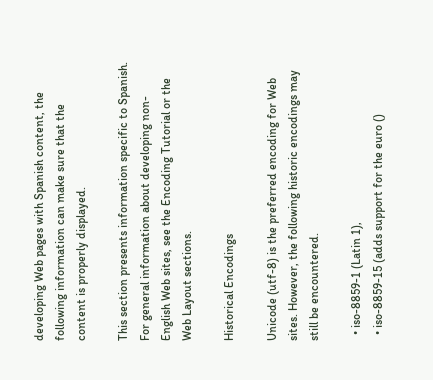developing Web pages with Spanish content, the following information can make sure that the content is properly displayed.

This section presents information specific to Spanish. For general information about developing non-English Web sites, see the Encoding Tutorial or the Web Layout sections.

Historical Encodings

Unicode (utf-8) is the preferred encoding for Web sites. However, the following historic encodings may still be encountered.

  • iso-8859-1 (Latin 1),
  • iso-8859-15 (adds support for the euro ()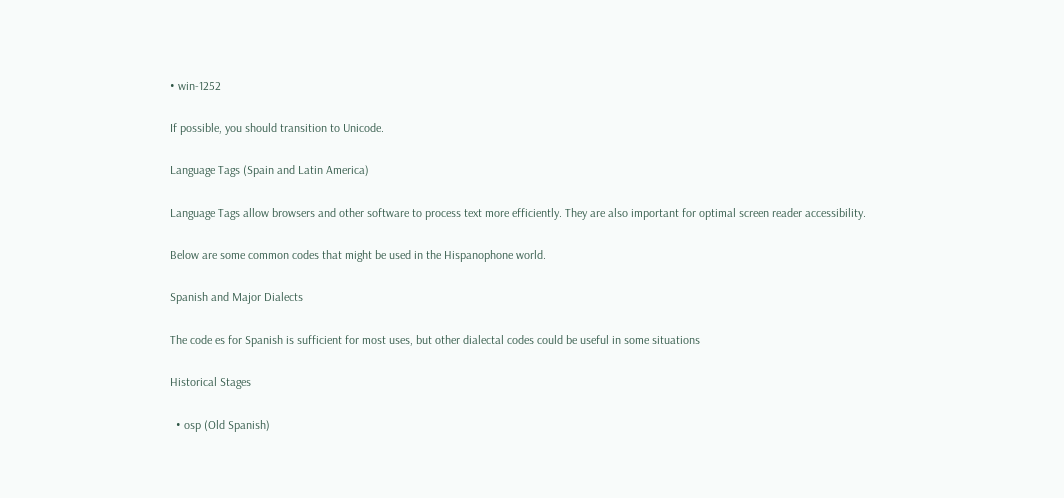• win-1252

If possible, you should transition to Unicode.

Language Tags (Spain and Latin America)

Language Tags allow browsers and other software to process text more efficiently. They are also important for optimal screen reader accessibility.

Below are some common codes that might be used in the Hispanophone world.

Spanish and Major Dialects

The code es for Spanish is sufficient for most uses, but other dialectal codes could be useful in some situations

Historical Stages

  • osp (Old Spanish)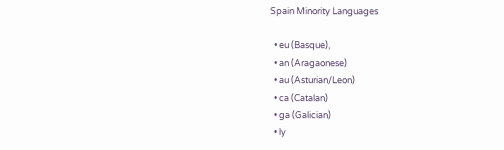Spain Minority Languages

  • eu (Basque),
  • an (Aragaonese)
  • au (Asturian/Leon)
  • ca (Catalan)
  • ga (Galician)
  • ly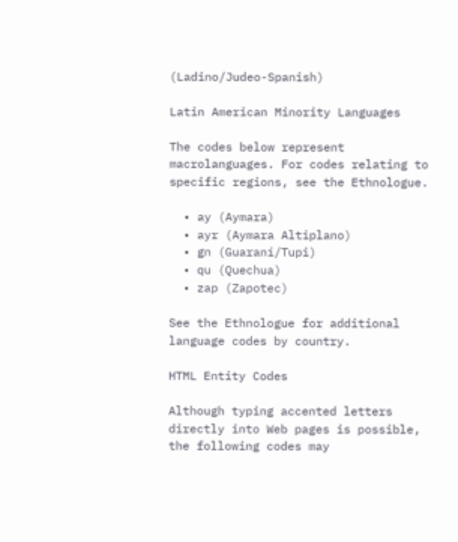(Ladino/Judeo-Spanish)

Latin American Minority Languages

The codes below represent macrolanguages. For codes relating to specific regions, see the Ethnologue.

  • ay (Aymara)
  • ayr (Aymara Altiplano)
  • gn (Guaraní/Tupi)
  • qu (Quechua)
  • zap (Zapotec)

See the Ethnologue for additional language codes by country.

HTML Entity Codes

Although typing accented letters directly into Web pages is possible, the following codes may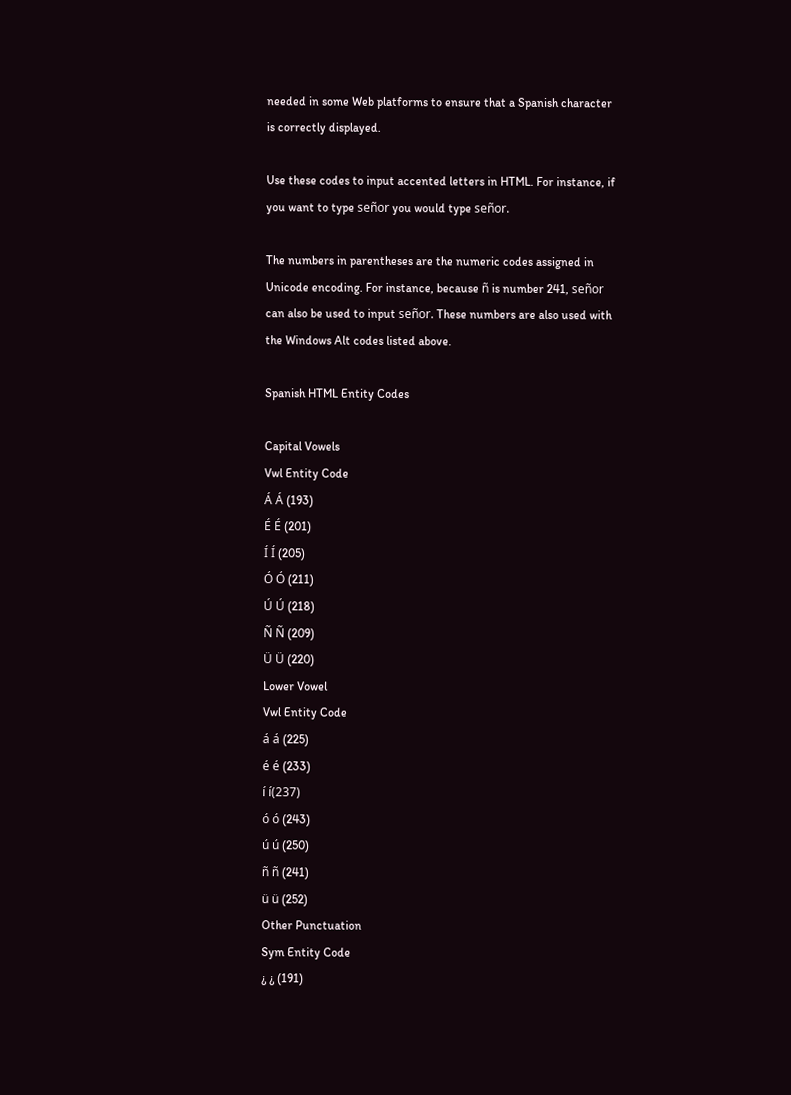needed in some Web platforms to ensure that a Spanish character is correctly displayed.

Use these codes to input accented letters in HTML. For instance, if you want to type señor you would type señor.

The numbers in parentheses are the numeric codes assigned in Unicode encoding. For instance, because ñ is number 241, señor can also be used to input señor. These numbers are also used with the Windows Alt codes listed above.

Spanish HTML Entity Codes

Capital Vowels
Vwl Entity Code
Á Á (193)
É É (201)
Í Í (205)
Ó Ó (211)
Ú Ú (218)
Ñ Ñ (209)
Ü Ü (220)
Lower Vowel
Vwl Entity Code
á á (225)
é é (233)
í í(237)
ó ó (243)
ú ú (250)
ñ ñ (241)
ü ü (252)
Other Punctuation
Sym Entity Code
¿ ¿ (191)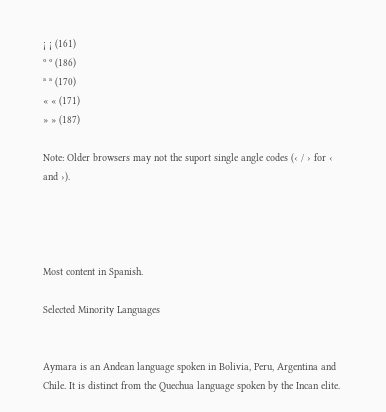¡ ¡ (161)
º º (186)
ª ª (170)
« « (171)
» » (187)

Note: Older browsers may not the suport single angle codes (‹ / › for ‹ and ›).




Most content in Spanish.

Selected Minority Languages


Aymara is an Andean language spoken in Bolivia, Peru, Argentina and Chile. It is distinct from the Quechua language spoken by the Incan elite.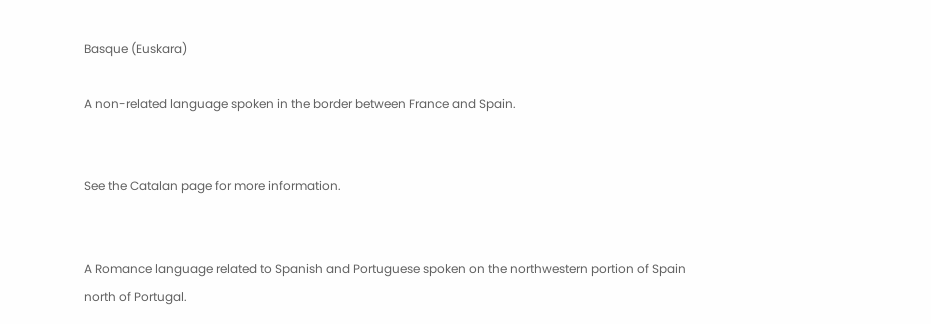Basque (Euskara)

A non-related language spoken in the border between France and Spain.


See the Catalan page for more information.


A Romance language related to Spanish and Portuguese spoken on the northwestern portion of Spain north of Portugal.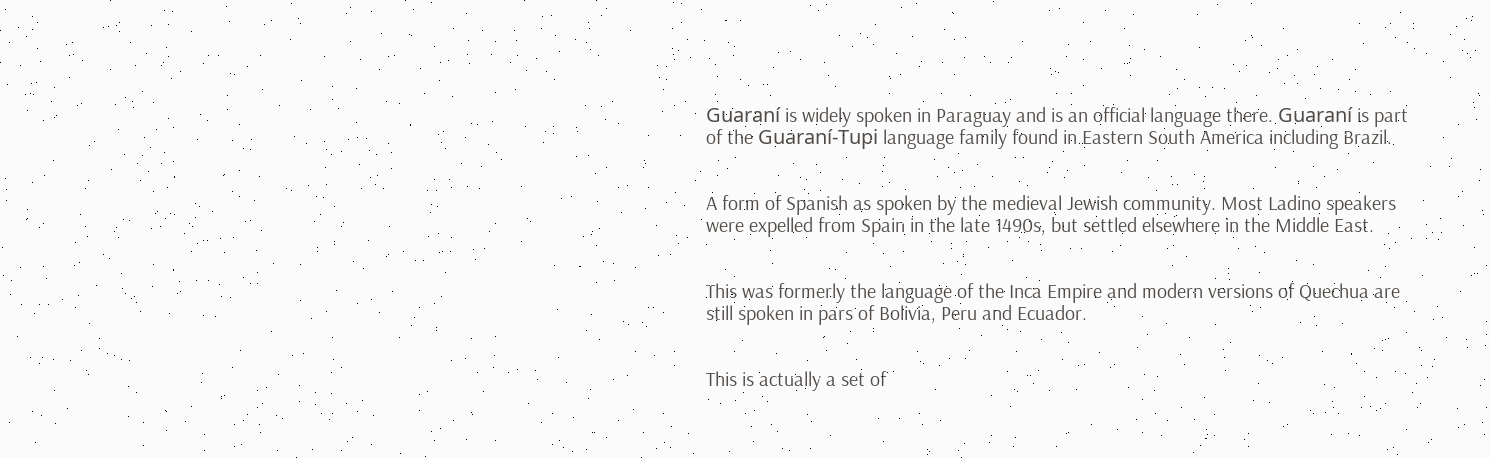Guaraní is widely spoken in Paraguay and is an official language there. Guaraní is part of the Guaraní-Tupi language family found in Eastern South America including Brazil.


A form of Spanish as spoken by the medieval Jewish community. Most Ladino speakers were expelled from Spain in the late 1490s, but settled elsewhere in the Middle East.


This was formerly the language of the Inca Empire and modern versions of Quechua are still spoken in pars of Bolivia, Peru and Ecuador.


This is actually a set of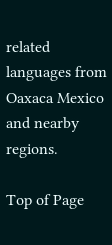related languages from Oaxaca Mexico and nearby regions.

Top of Page